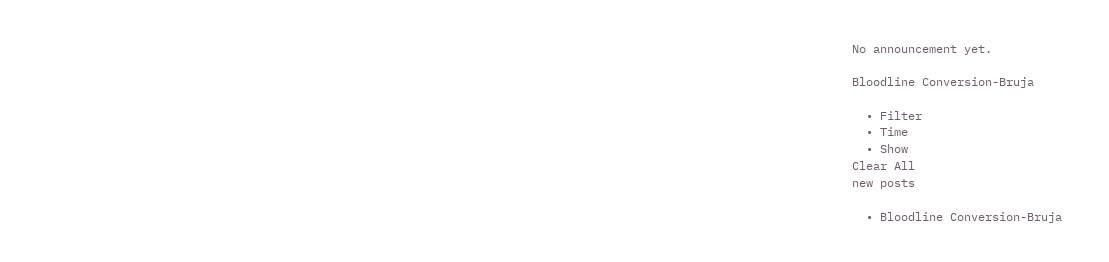No announcement yet.

Bloodline Conversion-Bruja

  • Filter
  • Time
  • Show
Clear All
new posts

  • Bloodline Conversion-Bruja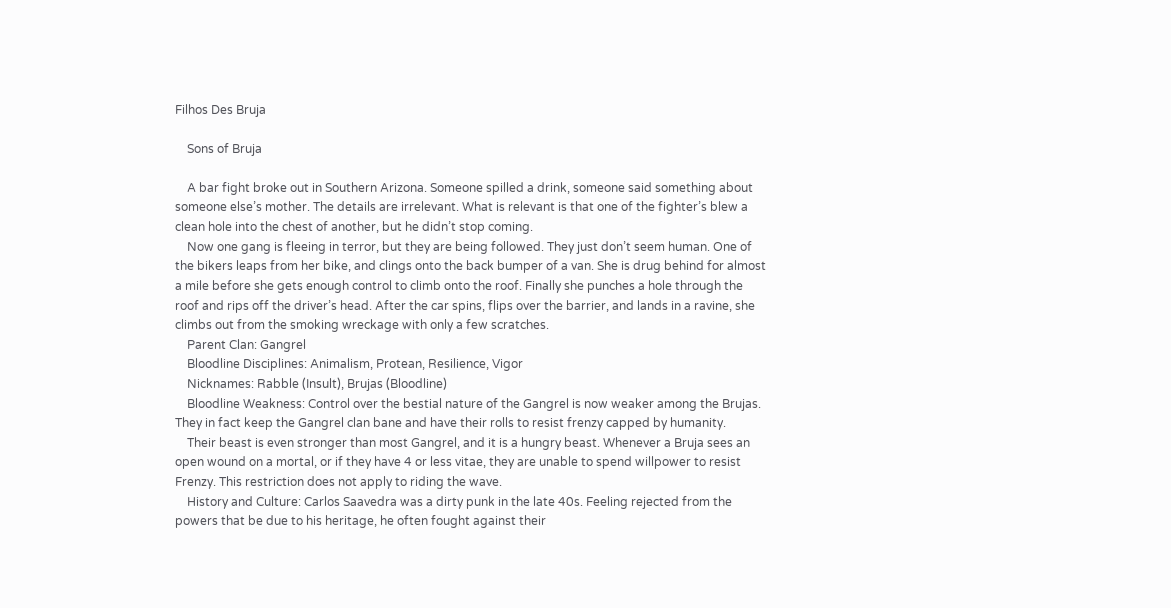Filhos Des Bruja

    Sons of Bruja

    A bar fight broke out in Southern Arizona. Someone spilled a drink, someone said something about someone else’s mother. The details are irrelevant. What is relevant is that one of the fighter’s blew a clean hole into the chest of another, but he didn’t stop coming.
    Now one gang is fleeing in terror, but they are being followed. They just don’t seem human. One of the bikers leaps from her bike, and clings onto the back bumper of a van. She is drug behind for almost a mile before she gets enough control to climb onto the roof. Finally she punches a hole through the roof and rips off the driver’s head. After the car spins, flips over the barrier, and lands in a ravine, she climbs out from the smoking wreckage with only a few scratches.
    Parent Clan: Gangrel
    Bloodline Disciplines: Animalism, Protean, Resilience, Vigor
    Nicknames: Rabble (Insult), Brujas (Bloodline)
    Bloodline Weakness: Control over the bestial nature of the Gangrel is now weaker among the Brujas. They in fact keep the Gangrel clan bane and have their rolls to resist frenzy capped by humanity.
    Their beast is even stronger than most Gangrel, and it is a hungry beast. Whenever a Bruja sees an open wound on a mortal, or if they have 4 or less vitae, they are unable to spend willpower to resist Frenzy. This restriction does not apply to riding the wave.
    History and Culture: Carlos Saavedra was a dirty punk in the late 40s. Feeling rejected from the powers that be due to his heritage, he often fought against their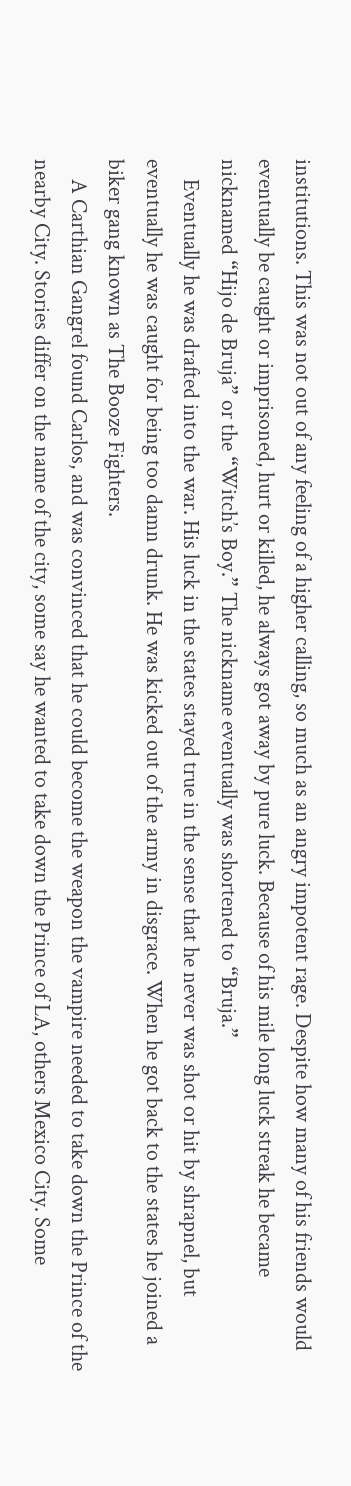institutions. This was not out of any feeling of a higher calling, so much as an angry impotent rage. Despite how many of his friends would eventually be caught or imprisoned, hurt or killed, he always got away by pure luck. Because of his mile long luck streak he became nicknamed “Hijo de Bruja” or the “Witch’s Boy.” The nickname eventually was shortened to “Bruja.”
    Eventually he was drafted into the war. His luck in the states stayed true in the sense that he never was shot or hit by shrapnel, but eventually he was caught for being too damn drunk. He was kicked out of the army in disgrace. When he got back to the states he joined a biker gang known as The Booze Fighters.
    A Carthian Gangrel found Carlos, and was convinced that he could become the weapon the vampire needed to take down the Prince of the nearby City. Stories differ on the name of the city, some say he wanted to take down the Prince of LA, others Mexico City. Some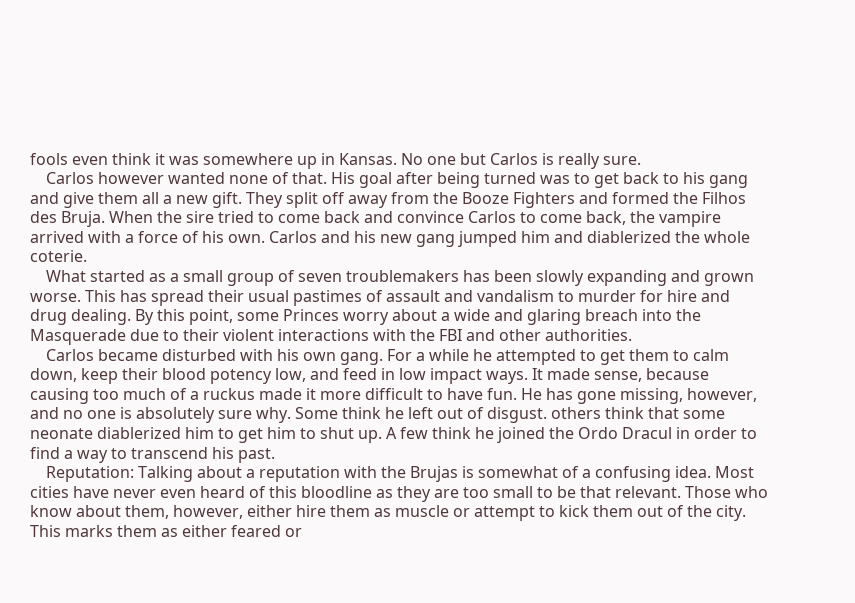fools even think it was somewhere up in Kansas. No one but Carlos is really sure.
    Carlos however wanted none of that. His goal after being turned was to get back to his gang and give them all a new gift. They split off away from the Booze Fighters and formed the Filhos des Bruja. When the sire tried to come back and convince Carlos to come back, the vampire arrived with a force of his own. Carlos and his new gang jumped him and diablerized the whole coterie.
    What started as a small group of seven troublemakers has been slowly expanding and grown worse. This has spread their usual pastimes of assault and vandalism to murder for hire and drug dealing. By this point, some Princes worry about a wide and glaring breach into the Masquerade due to their violent interactions with the FBI and other authorities.
    Carlos became disturbed with his own gang. For a while he attempted to get them to calm down, keep their blood potency low, and feed in low impact ways. It made sense, because causing too much of a ruckus made it more difficult to have fun. He has gone missing, however, and no one is absolutely sure why. Some think he left out of disgust. others think that some neonate diablerized him to get him to shut up. A few think he joined the Ordo Dracul in order to find a way to transcend his past.
    Reputation: Talking about a reputation with the Brujas is somewhat of a confusing idea. Most cities have never even heard of this bloodline as they are too small to be that relevant. Those who know about them, however, either hire them as muscle or attempt to kick them out of the city. This marks them as either feared or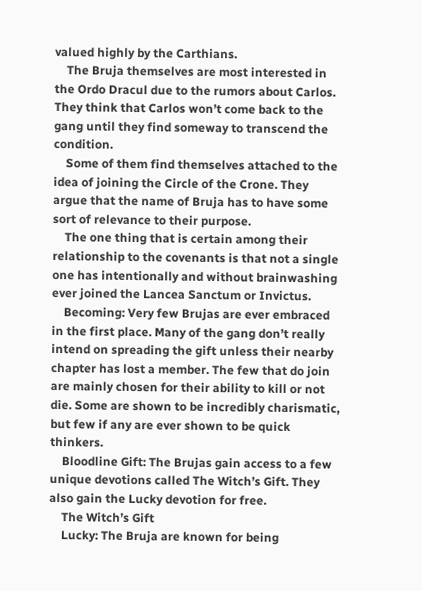valued highly by the Carthians.
    The Bruja themselves are most interested in the Ordo Dracul due to the rumors about Carlos. They think that Carlos won’t come back to the gang until they find someway to transcend the condition.
    Some of them find themselves attached to the idea of joining the Circle of the Crone. They argue that the name of Bruja has to have some sort of relevance to their purpose.
    The one thing that is certain among their relationship to the covenants is that not a single one has intentionally and without brainwashing ever joined the Lancea Sanctum or Invictus.
    Becoming: Very few Brujas are ever embraced in the first place. Many of the gang don’t really intend on spreading the gift unless their nearby chapter has lost a member. The few that do join are mainly chosen for their ability to kill or not die. Some are shown to be incredibly charismatic, but few if any are ever shown to be quick thinkers.
    Bloodline Gift: The Brujas gain access to a few unique devotions called The Witch’s Gift. They also gain the Lucky devotion for free.
    The Witch’s Gift
    Lucky: The Bruja are known for being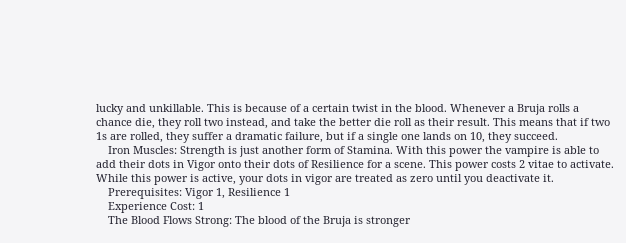lucky and unkillable. This is because of a certain twist in the blood. Whenever a Bruja rolls a chance die, they roll two instead, and take the better die roll as their result. This means that if two 1s are rolled, they suffer a dramatic failure, but if a single one lands on 10, they succeed.
    Iron Muscles: Strength is just another form of Stamina. With this power the vampire is able to add their dots in Vigor onto their dots of Resilience for a scene. This power costs 2 vitae to activate. While this power is active, your dots in vigor are treated as zero until you deactivate it.
    Prerequisites: Vigor 1, Resilience 1
    Experience Cost: 1
    The Blood Flows Strong: The blood of the Bruja is stronger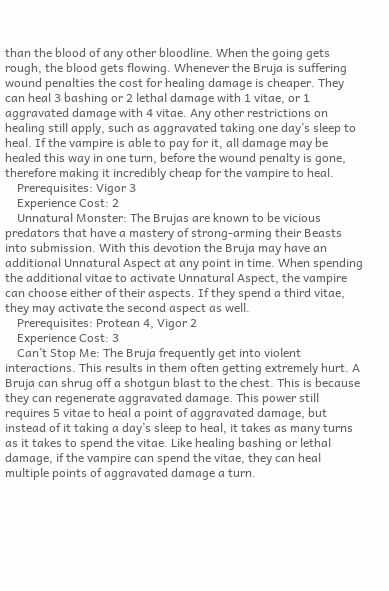than the blood of any other bloodline. When the going gets rough, the blood gets flowing. Whenever the Bruja is suffering wound penalties the cost for healing damage is cheaper. They can heal 3 bashing or 2 lethal damage with 1 vitae, or 1 aggravated damage with 4 vitae. Any other restrictions on healing still apply, such as aggravated taking one day’s sleep to heal. If the vampire is able to pay for it, all damage may be healed this way in one turn, before the wound penalty is gone, therefore making it incredibly cheap for the vampire to heal.
    Prerequisites: Vigor 3
    Experience Cost: 2
    Unnatural Monster: The Brujas are known to be vicious predators that have a mastery of strong-arming their Beasts into submission. With this devotion the Bruja may have an additional Unnatural Aspect at any point in time. When spending the additional vitae to activate Unnatural Aspect, the vampire can choose either of their aspects. If they spend a third vitae, they may activate the second aspect as well.
    Prerequisites: Protean 4, Vigor 2
    Experience Cost: 3
    Can’t Stop Me: The Bruja frequently get into violent interactions. This results in them often getting extremely hurt. A Bruja can shrug off a shotgun blast to the chest. This is because they can regenerate aggravated damage. This power still requires 5 vitae to heal a point of aggravated damage, but instead of it taking a day’s sleep to heal, it takes as many turns as it takes to spend the vitae. Like healing bashing or lethal damage, if the vampire can spend the vitae, they can heal multiple points of aggravated damage a turn.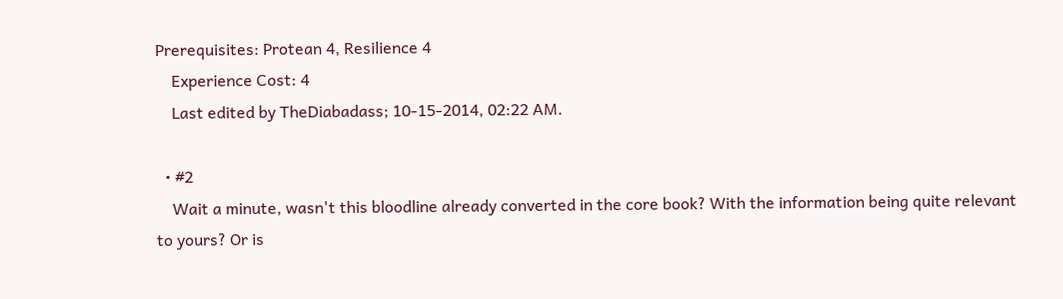Prerequisites: Protean 4, Resilience 4
    Experience Cost: 4
    Last edited by TheDiabadass; 10-15-2014, 02:22 AM.

  • #2
    Wait a minute, wasn't this bloodline already converted in the core book? With the information being quite relevant to yours? Or is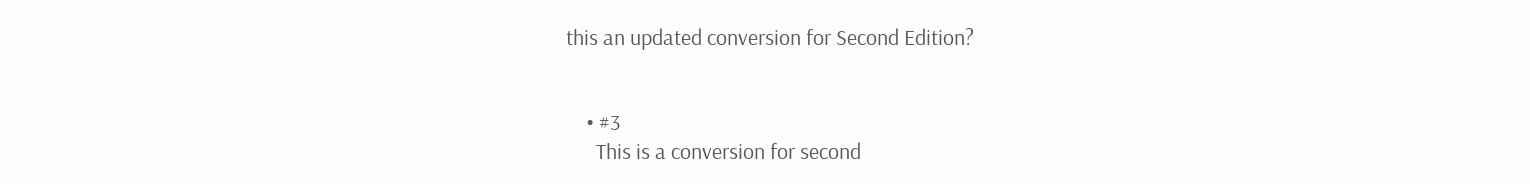this an updated conversion for Second Edition?


    • #3
      This is a conversion for second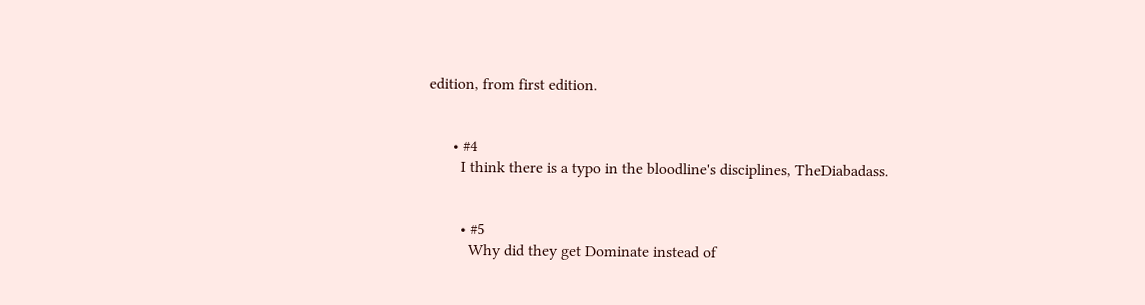edition, from first edition.


      • #4
        I think there is a typo in the bloodline's disciplines, TheDiabadass.


        • #5
          Why did they get Dominate instead of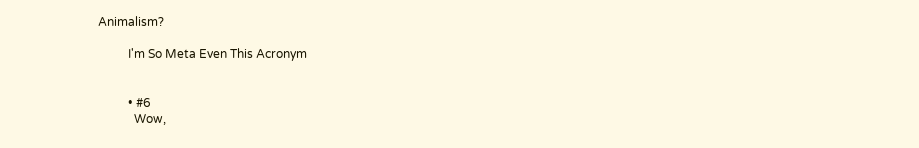Animalism?

          I'm So Meta Even This Acronym


          • #6
            Wow,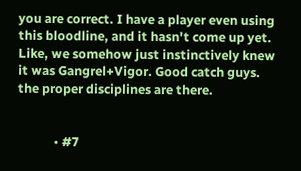you are correct. I have a player even using this bloodline, and it hasn't come up yet. Like, we somehow just instinctively knew it was Gangrel+Vigor. Good catch guys. the proper disciplines are there.


            • #7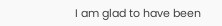I am glad to have been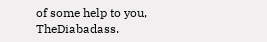of some help to you, TheDiabadass.